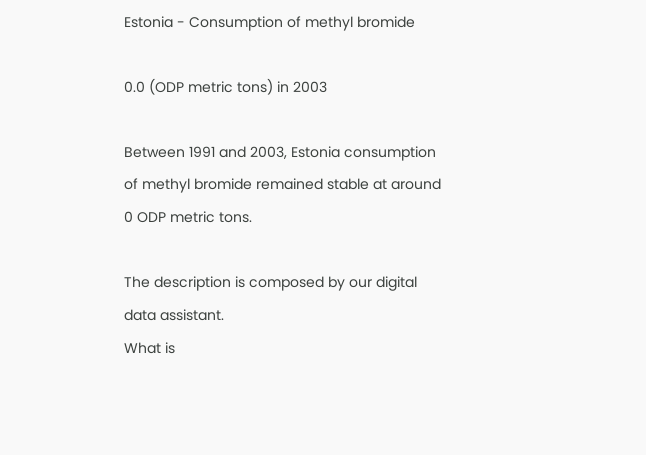Estonia - Consumption of methyl bromide

0.0 (ODP metric tons) in 2003

Between 1991 and 2003, Estonia consumption of methyl bromide remained stable at around 0 ODP metric tons.

The description is composed by our digital data assistant.
What is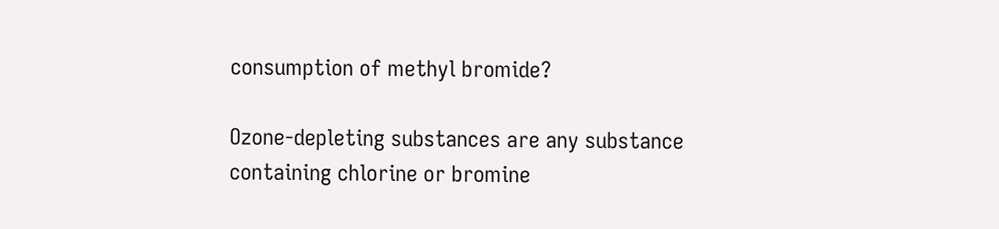consumption of methyl bromide?

Ozone-depleting substances are any substance containing chlorine or bromine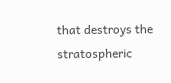that destroys the stratospheric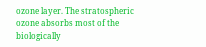ozone layer. The stratospheric ozone absorbs most of the biologically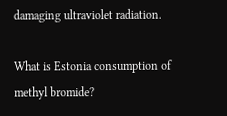damaging ultraviolet radiation.

What is Estonia consumption of methyl bromide?